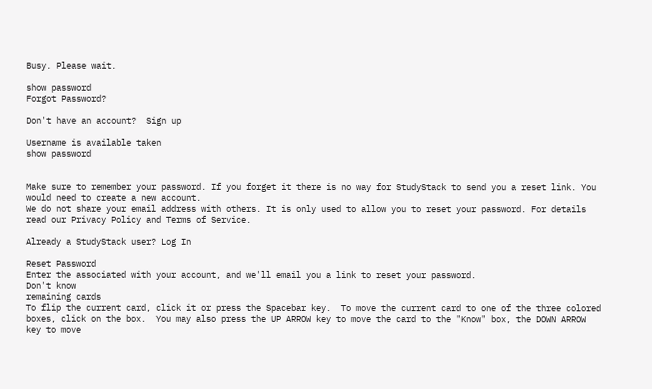Busy. Please wait.

show password
Forgot Password?

Don't have an account?  Sign up

Username is available taken
show password


Make sure to remember your password. If you forget it there is no way for StudyStack to send you a reset link. You would need to create a new account.
We do not share your email address with others. It is only used to allow you to reset your password. For details read our Privacy Policy and Terms of Service.

Already a StudyStack user? Log In

Reset Password
Enter the associated with your account, and we'll email you a link to reset your password.
Don't know
remaining cards
To flip the current card, click it or press the Spacebar key.  To move the current card to one of the three colored boxes, click on the box.  You may also press the UP ARROW key to move the card to the "Know" box, the DOWN ARROW key to move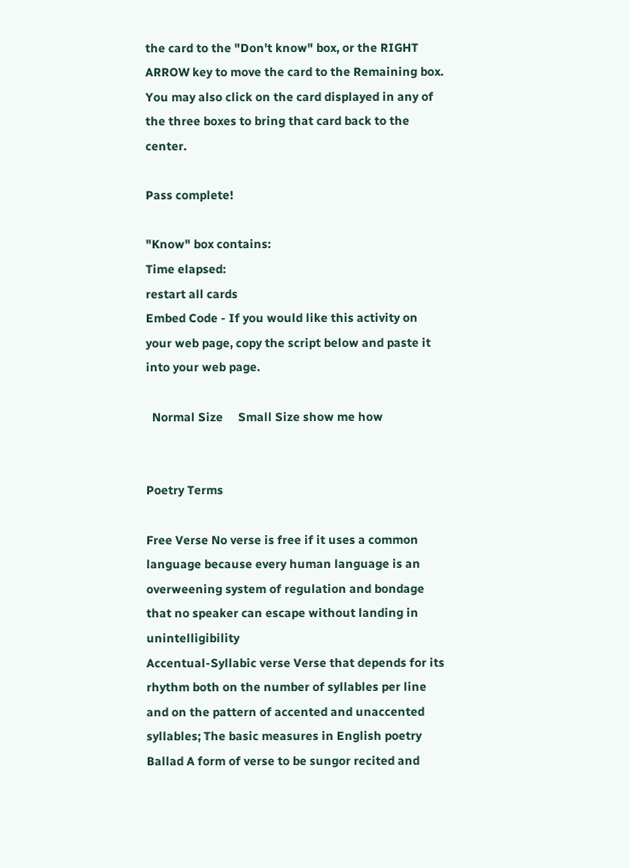the card to the "Don't know" box, or the RIGHT ARROW key to move the card to the Remaining box.  You may also click on the card displayed in any of the three boxes to bring that card back to the center.

Pass complete!

"Know" box contains:
Time elapsed:
restart all cards
Embed Code - If you would like this activity on your web page, copy the script below and paste it into your web page.

  Normal Size     Small Size show me how


Poetry Terms

Free Verse No verse is free if it uses a common language because every human language is an overweening system of regulation and bondage that no speaker can escape without landing in unintelligibility
Accentual-Syllabic verse Verse that depends for its rhythm both on the number of syllables per line and on the pattern of accented and unaccented syllables; The basic measures in English poetry
Ballad A form of verse to be sungor recited and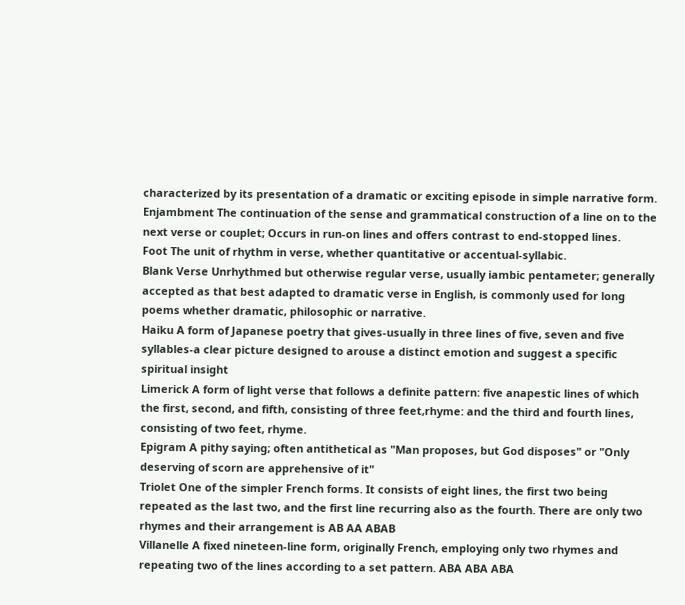characterized by its presentation of a dramatic or exciting episode in simple narrative form.
Enjambment The continuation of the sense and grammatical construction of a line on to the next verse or couplet; Occurs in run-on lines and offers contrast to end-stopped lines.
Foot The unit of rhythm in verse, whether quantitative or accentual-syllabic.
Blank Verse Unrhythmed but otherwise regular verse, usually iambic pentameter; generally accepted as that best adapted to dramatic verse in English, is commonly used for long poems whether dramatic, philosophic or narrative.
Haiku A form of Japanese poetry that gives-usually in three lines of five, seven and five syllables-a clear picture designed to arouse a distinct emotion and suggest a specific spiritual insight
Limerick A form of light verse that follows a definite pattern: five anapestic lines of which the first, second, and fifth, consisting of three feet,rhyme: and the third and fourth lines, consisting of two feet, rhyme.
Epigram A pithy saying; often antithetical as "Man proposes, but God disposes" or "Only deserving of scorn are apprehensive of it"
Triolet One of the simpler French forms. It consists of eight lines, the first two being repeated as the last two, and the first line recurring also as the fourth. There are only two rhymes and their arrangement is AB AA ABAB
Villanelle A fixed nineteen-line form, originally French, employing only two rhymes and repeating two of the lines according to a set pattern. ABA ABA ABA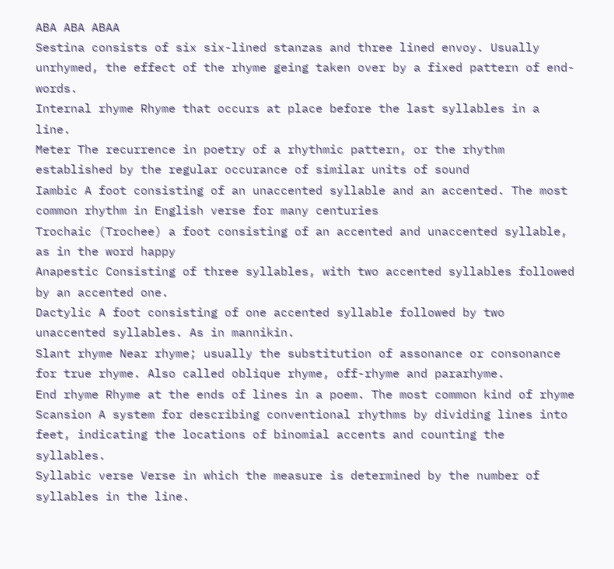ABA ABA ABAA
Sestina consists of six six-lined stanzas and three lined envoy. Usually unrhymed, the effect of the rhyme geing taken over by a fixed pattern of end-words.
Internal rhyme Rhyme that occurs at place before the last syllables in a line.
Meter The recurrence in poetry of a rhythmic pattern, or the rhythm established by the regular occurance of similar units of sound
Iambic A foot consisting of an unaccented syllable and an accented. The most common rhythm in English verse for many centuries
Trochaic (Trochee) a foot consisting of an accented and unaccented syllable, as in the word happy
Anapestic Consisting of three syllables, with two accented syllables followed by an accented one.
Dactylic A foot consisting of one accented syllable followed by two unaccented syllables. As in mannikin.
Slant rhyme Near rhyme; usually the substitution of assonance or consonance for true rhyme. Also called oblique rhyme, off-rhyme and pararhyme.
End rhyme Rhyme at the ends of lines in a poem. The most common kind of rhyme
Scansion A system for describing conventional rhythms by dividing lines into feet, indicating the locations of binomial accents and counting the syllables.
Syllabic verse Verse in which the measure is determined by the number of syllables in the line.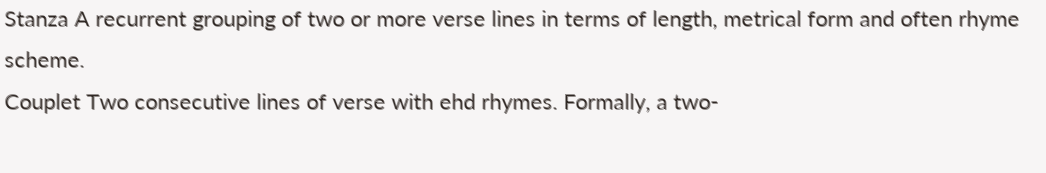Stanza A recurrent grouping of two or more verse lines in terms of length, metrical form and often rhyme scheme.
Couplet Two consecutive lines of verse with ehd rhymes. Formally, a two-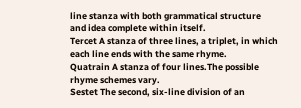line stanza with both grammatical structure and idea complete within itself.
Tercet A stanza of three lines, a triplet, in which each line ends with the same rhyme.
Quatrain A stanza of four lines.The possible rhyme schemes vary.
Sestet The second, six-line division of an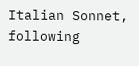Italian Sonnet, following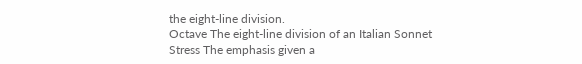the eight-line division.
Octave The eight-line division of an Italian Sonnet
Stress The emphasis given a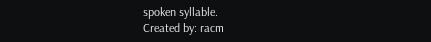spoken syllable.
Created by: racm